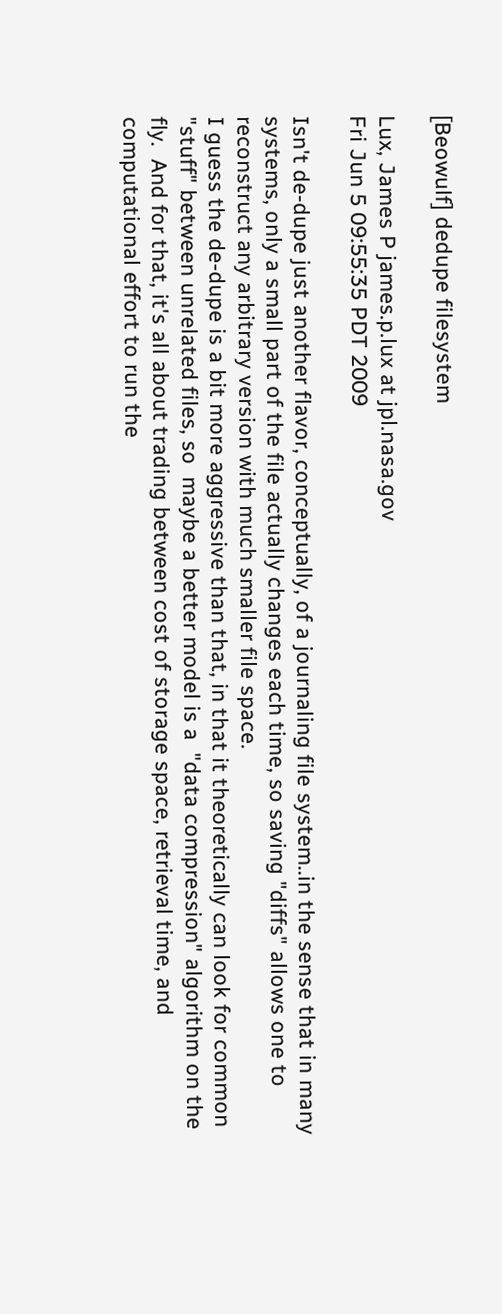[Beowulf] dedupe filesystem

Lux, James P james.p.lux at jpl.nasa.gov
Fri Jun 5 09:55:35 PDT 2009

Isn't de-dupe just another flavor, conceptually, of a journaling file system..in the sense that in many systems, only a small part of the file actually changes each time, so saving "diffs" allows one to reconstruct any arbitrary version with much smaller file space.
I guess the de-dupe is a bit more aggressive than that, in that it theoretically can look for common "stuff" between unrelated files, so  maybe a better model is a  "data compression" algorithm on the fly.  And for that, it's all about trading between cost of storage space, retrieval time, and computational effort to run the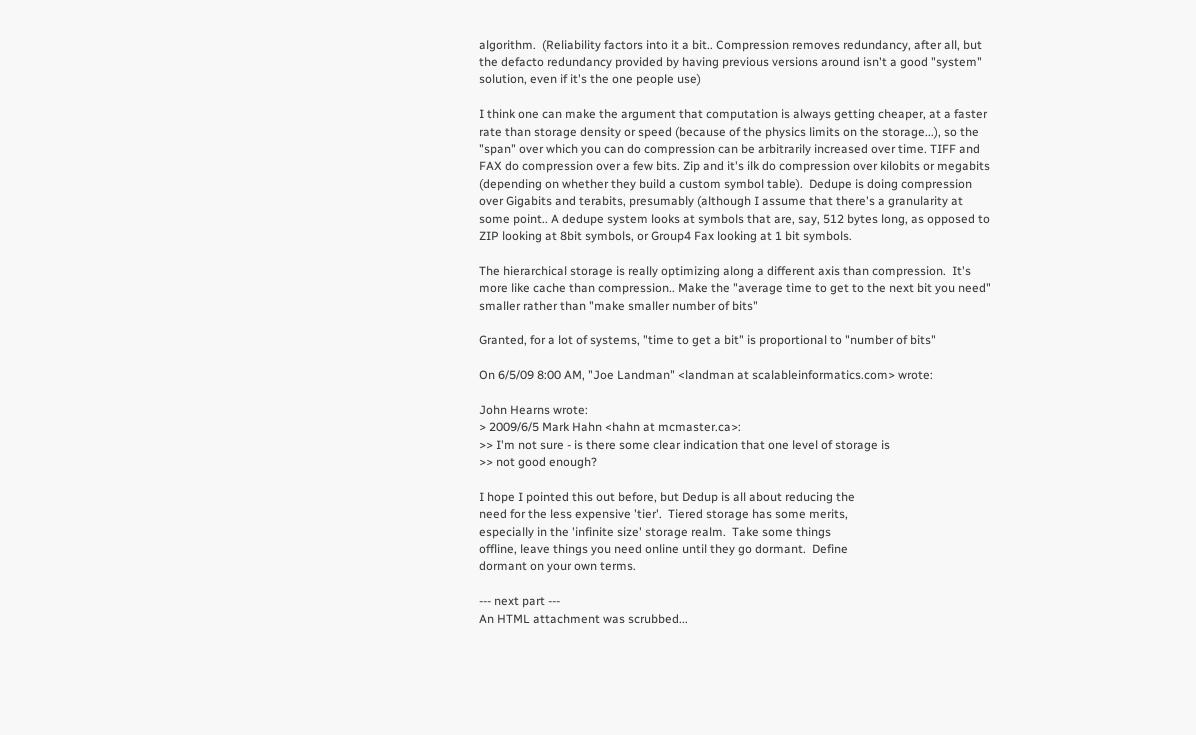algorithm.  (Reliability factors into it a bit.. Compression removes redundancy, after all, but the defacto redundancy provided by having previous versions around isn't a good "system" solution, even if it's the one people use)

I think one can make the argument that computation is always getting cheaper, at a faster rate than storage density or speed (because of the physics limits on the storage...), so the "span" over which you can do compression can be arbitrarily increased over time. TIFF and FAX do compression over a few bits. Zip and it's ilk do compression over kilobits or megabits (depending on whether they build a custom symbol table).  Dedupe is doing compression over Gigabits and terabits, presumably (although I assume that there's a granularity at some point.. A dedupe system looks at symbols that are, say, 512 bytes long, as opposed to ZIP looking at 8bit symbols, or Group4 Fax looking at 1 bit symbols.

The hierarchical storage is really optimizing along a different axis than compression.  It's more like cache than compression.. Make the "average time to get to the next bit you need" smaller rather than "make smaller number of bits"

Granted, for a lot of systems, "time to get a bit" is proportional to "number of bits"

On 6/5/09 8:00 AM, "Joe Landman" <landman at scalableinformatics.com> wrote:

John Hearns wrote:
> 2009/6/5 Mark Hahn <hahn at mcmaster.ca>:
>> I'm not sure - is there some clear indication that one level of storage is
>> not good enough?

I hope I pointed this out before, but Dedup is all about reducing the
need for the less expensive 'tier'.  Tiered storage has some merits,
especially in the 'infinite size' storage realm.  Take some things
offline, leave things you need online until they go dormant.  Define
dormant on your own terms.

--- next part ---
An HTML attachment was scrubbed...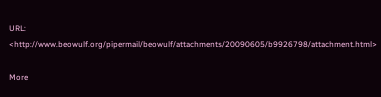URL: <http://www.beowulf.org/pipermail/beowulf/attachments/20090605/b9926798/attachment.html>

More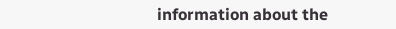information about the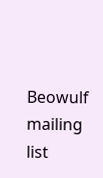Beowulf mailing list